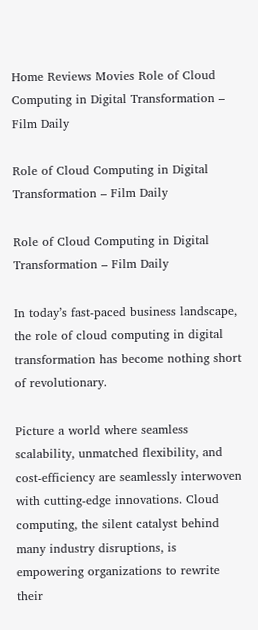Home Reviews Movies Role of Cloud Computing in Digital Transformation – Film Daily

Role of Cloud Computing in Digital Transformation – Film Daily

Role of Cloud Computing in Digital Transformation – Film Daily

In today’s fast-paced business landscape, the role of cloud computing in digital transformation has become nothing short of revolutionary.

Picture a world where seamless scalability, unmatched flexibility, and cost-efficiency are seamlessly interwoven with cutting-edge innovations. Cloud computing, the silent catalyst behind many industry disruptions, is empowering organizations to rewrite their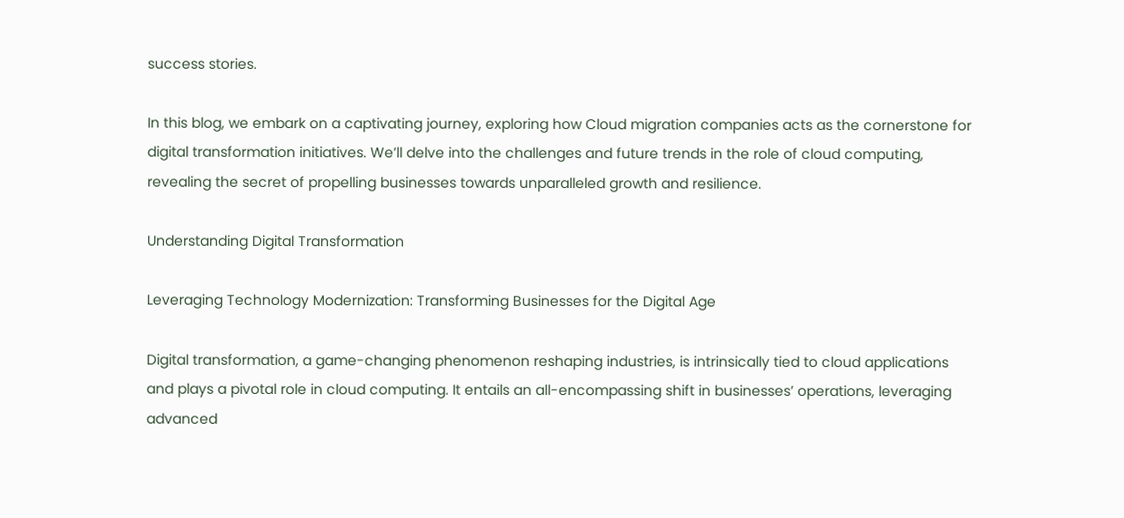success stories.

In this blog, we embark on a captivating journey, exploring how Cloud migration companies acts as the cornerstone for digital transformation initiatives. We’ll delve into the challenges and future trends in the role of cloud computing, revealing the secret of propelling businesses towards unparalleled growth and resilience.

Understanding Digital Transformation

Leveraging Technology Modernization: Transforming Businesses for the Digital Age

Digital transformation, a game-changing phenomenon reshaping industries, is intrinsically tied to cloud applications and plays a pivotal role in cloud computing. It entails an all-encompassing shift in businesses’ operations, leveraging advanced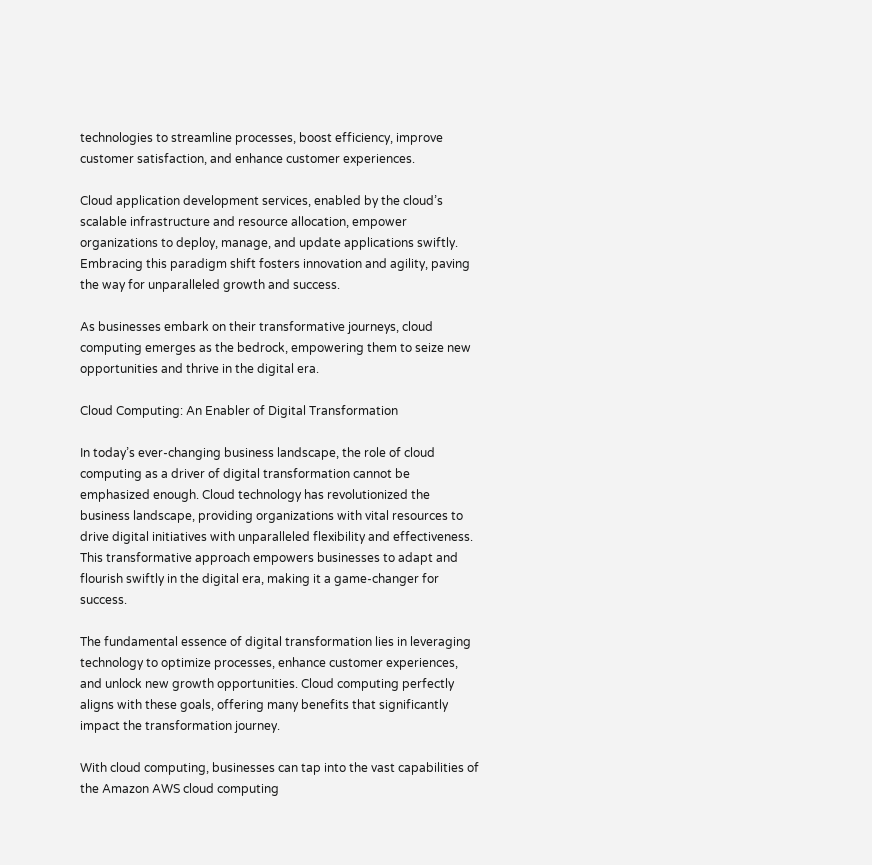technologies to streamline processes, boost efficiency, improve customer satisfaction, and enhance customer experiences.

Cloud application development services, enabled by the cloud’s scalable infrastructure and resource allocation, empower organizations to deploy, manage, and update applications swiftly. Embracing this paradigm shift fosters innovation and agility, paving the way for unparalleled growth and success.

As businesses embark on their transformative journeys, cloud computing emerges as the bedrock, empowering them to seize new opportunities and thrive in the digital era.

Cloud Computing: An Enabler of Digital Transformation

In today’s ever-changing business landscape, the role of cloud computing as a driver of digital transformation cannot be emphasized enough. Cloud technology has revolutionized the business landscape, providing organizations with vital resources to drive digital initiatives with unparalleled flexibility and effectiveness. This transformative approach empowers businesses to adapt and flourish swiftly in the digital era, making it a game-changer for success.

The fundamental essence of digital transformation lies in leveraging technology to optimize processes, enhance customer experiences, and unlock new growth opportunities. Cloud computing perfectly aligns with these goals, offering many benefits that significantly impact the transformation journey.

With cloud computing, businesses can tap into the vast capabilities of the Amazon AWS cloud computing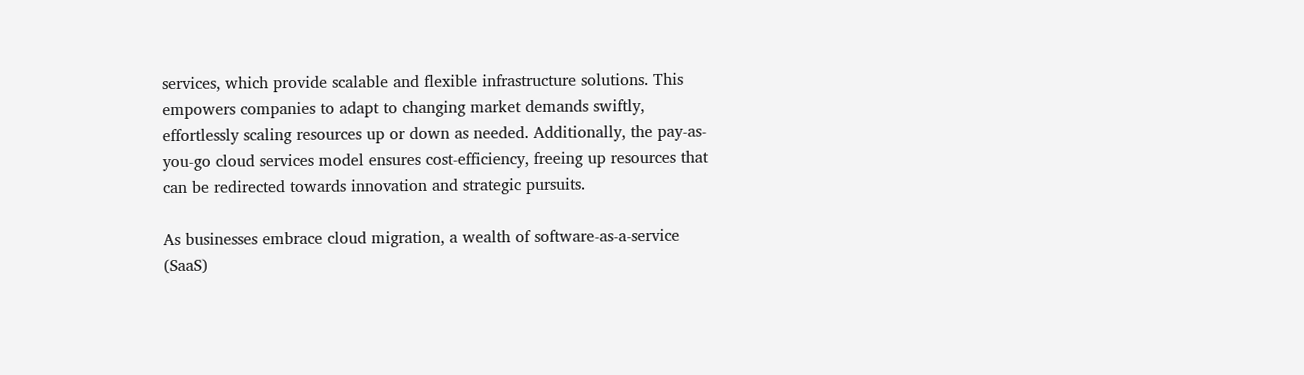services, which provide scalable and flexible infrastructure solutions. This empowers companies to adapt to changing market demands swiftly, effortlessly scaling resources up or down as needed. Additionally, the pay-as-you-go cloud services model ensures cost-efficiency, freeing up resources that can be redirected towards innovation and strategic pursuits.

As businesses embrace cloud migration, a wealth of software-as-a-service (SaaS)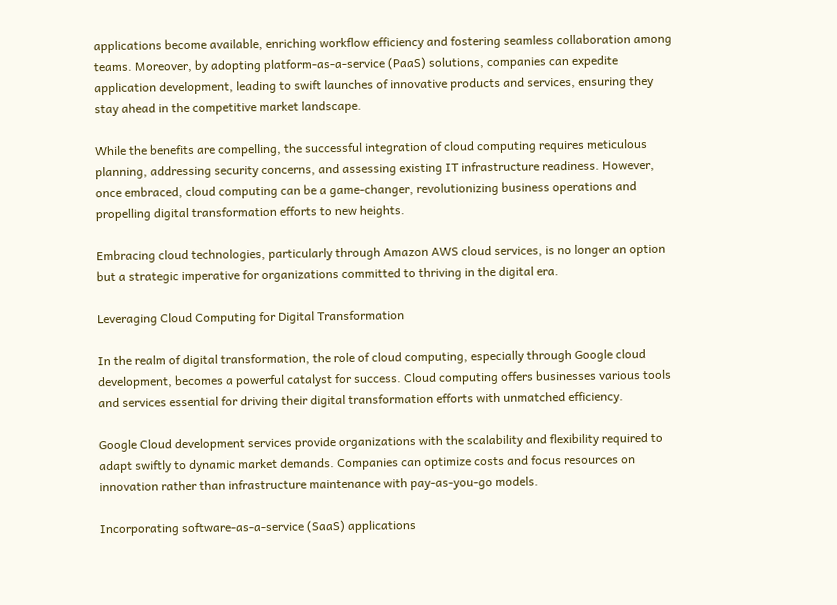applications become available, enriching workflow efficiency and fostering seamless collaboration among teams. Moreover, by adopting platform-as-a-service (PaaS) solutions, companies can expedite application development, leading to swift launches of innovative products and services, ensuring they stay ahead in the competitive market landscape.

While the benefits are compelling, the successful integration of cloud computing requires meticulous planning, addressing security concerns, and assessing existing IT infrastructure readiness. However, once embraced, cloud computing can be a game-changer, revolutionizing business operations and propelling digital transformation efforts to new heights.

Embracing cloud technologies, particularly through Amazon AWS cloud services, is no longer an option but a strategic imperative for organizations committed to thriving in the digital era.

Leveraging Cloud Computing for Digital Transformation

In the realm of digital transformation, the role of cloud computing, especially through Google cloud development, becomes a powerful catalyst for success. Cloud computing offers businesses various tools and services essential for driving their digital transformation efforts with unmatched efficiency.

Google Cloud development services provide organizations with the scalability and flexibility required to adapt swiftly to dynamic market demands. Companies can optimize costs and focus resources on innovation rather than infrastructure maintenance with pay-as-you-go models.

Incorporating software-as-a-service (SaaS) applications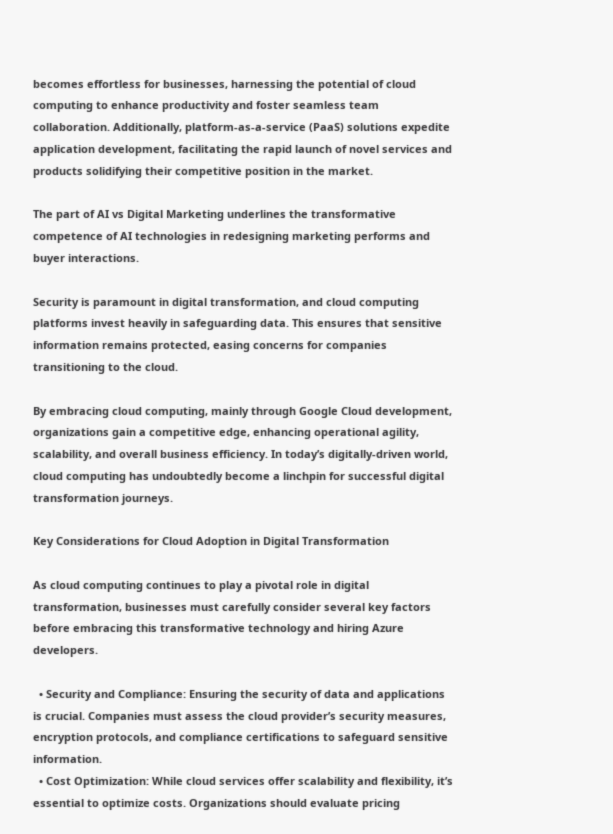becomes effortless for businesses, harnessing the potential of cloud computing to enhance productivity and foster seamless team collaboration. Additionally, platform-as-a-service (PaaS) solutions expedite application development, facilitating the rapid launch of novel services and products solidifying their competitive position in the market.

The part of AI vs Digital Marketing underlines the transformative competence of AI technologies in redesigning marketing performs and buyer interactions.

Security is paramount in digital transformation, and cloud computing platforms invest heavily in safeguarding data. This ensures that sensitive information remains protected, easing concerns for companies transitioning to the cloud.

By embracing cloud computing, mainly through Google Cloud development, organizations gain a competitive edge, enhancing operational agility, scalability, and overall business efficiency. In today’s digitally-driven world, cloud computing has undoubtedly become a linchpin for successful digital transformation journeys.

Key Considerations for Cloud Adoption in Digital Transformation

As cloud computing continues to play a pivotal role in digital transformation, businesses must carefully consider several key factors before embracing this transformative technology and hiring Azure developers.

  • Security and Compliance: Ensuring the security of data and applications is crucial. Companies must assess the cloud provider’s security measures, encryption protocols, and compliance certifications to safeguard sensitive information.
  • Cost Optimization: While cloud services offer scalability and flexibility, it’s essential to optimize costs. Organizations should evaluate pricing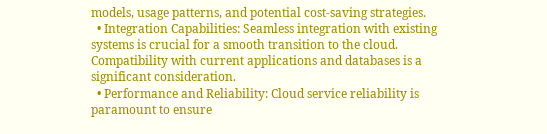models, usage patterns, and potential cost-saving strategies.
  • Integration Capabilities: Seamless integration with existing systems is crucial for a smooth transition to the cloud. Compatibility with current applications and databases is a significant consideration.
  • Performance and Reliability: Cloud service reliability is paramount to ensure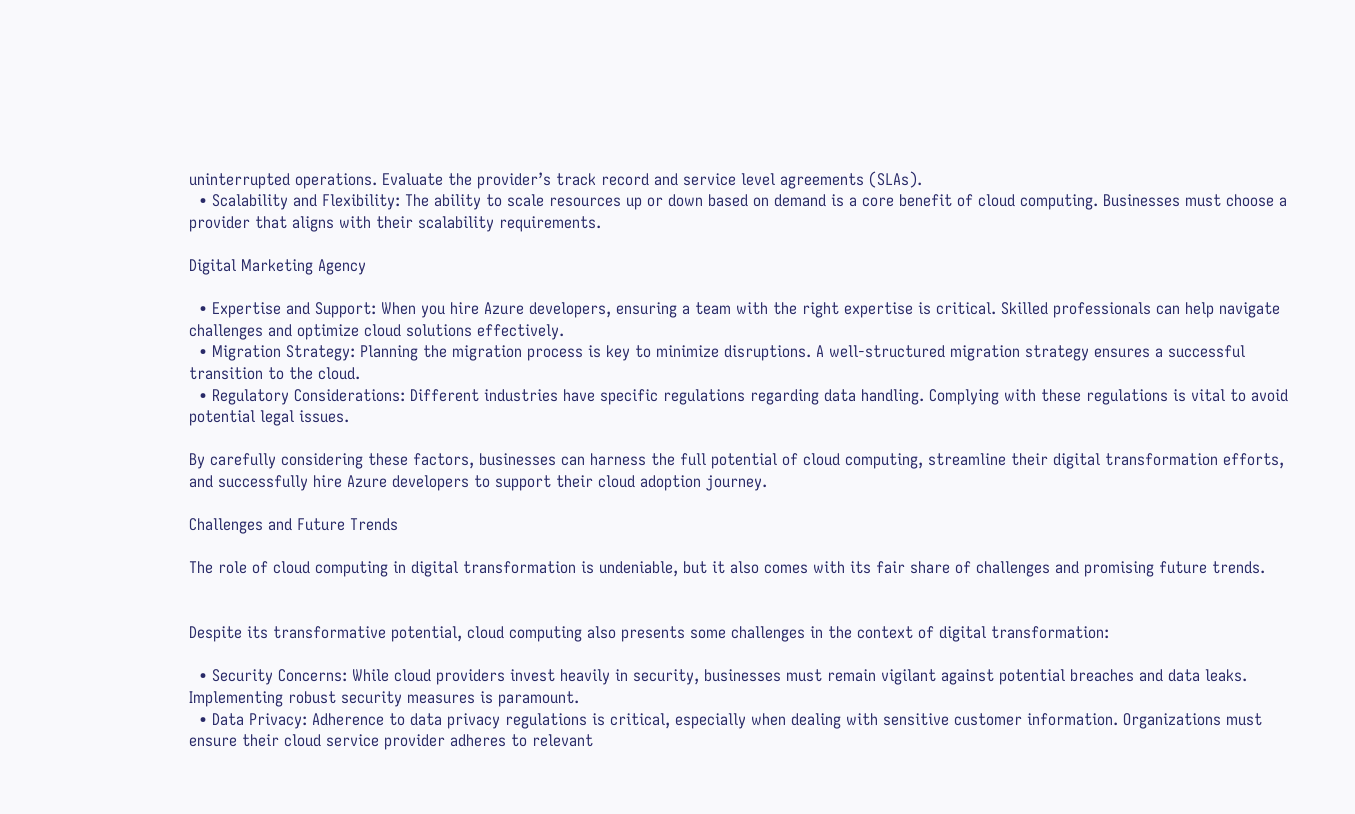uninterrupted operations. Evaluate the provider’s track record and service level agreements (SLAs).
  • Scalability and Flexibility: The ability to scale resources up or down based on demand is a core benefit of cloud computing. Businesses must choose a provider that aligns with their scalability requirements.

Digital Marketing Agency

  • Expertise and Support: When you hire Azure developers, ensuring a team with the right expertise is critical. Skilled professionals can help navigate challenges and optimize cloud solutions effectively.
  • Migration Strategy: Planning the migration process is key to minimize disruptions. A well-structured migration strategy ensures a successful transition to the cloud.
  • Regulatory Considerations: Different industries have specific regulations regarding data handling. Complying with these regulations is vital to avoid potential legal issues.

By carefully considering these factors, businesses can harness the full potential of cloud computing, streamline their digital transformation efforts, and successfully hire Azure developers to support their cloud adoption journey.

Challenges and Future Trends

The role of cloud computing in digital transformation is undeniable, but it also comes with its fair share of challenges and promising future trends.


Despite its transformative potential, cloud computing also presents some challenges in the context of digital transformation:

  • Security Concerns: While cloud providers invest heavily in security, businesses must remain vigilant against potential breaches and data leaks. Implementing robust security measures is paramount.
  • Data Privacy: Adherence to data privacy regulations is critical, especially when dealing with sensitive customer information. Organizations must ensure their cloud service provider adheres to relevant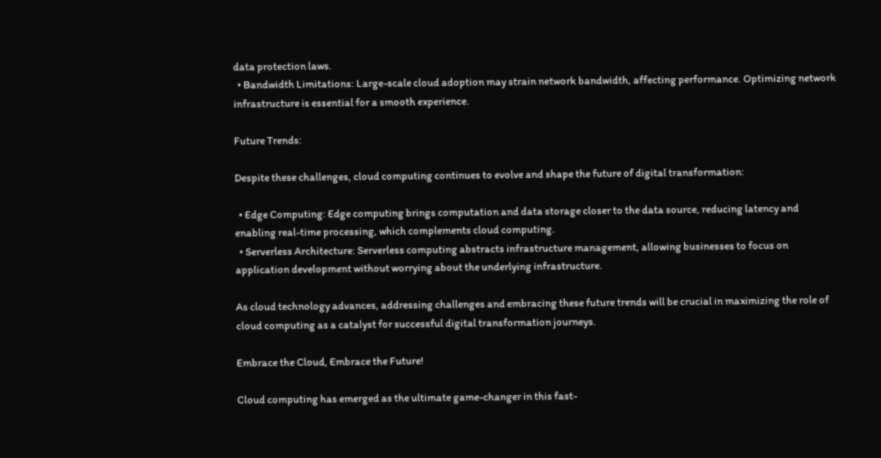data protection laws.
  • Bandwidth Limitations: Large-scale cloud adoption may strain network bandwidth, affecting performance. Optimizing network infrastructure is essential for a smooth experience.

Future Trends:

Despite these challenges, cloud computing continues to evolve and shape the future of digital transformation:

  • Edge Computing: Edge computing brings computation and data storage closer to the data source, reducing latency and enabling real-time processing, which complements cloud computing.
  • Serverless Architecture: Serverless computing abstracts infrastructure management, allowing businesses to focus on application development without worrying about the underlying infrastructure.

As cloud technology advances, addressing challenges and embracing these future trends will be crucial in maximizing the role of cloud computing as a catalyst for successful digital transformation journeys.

Embrace the Cloud, Embrace the Future!

Cloud computing has emerged as the ultimate game-changer in this fast-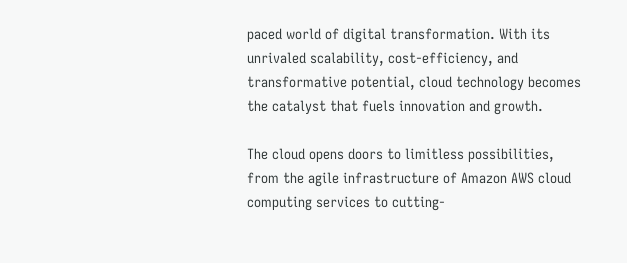paced world of digital transformation. With its unrivaled scalability, cost-efficiency, and transformative potential, cloud technology becomes the catalyst that fuels innovation and growth.

The cloud opens doors to limitless possibilities, from the agile infrastructure of Amazon AWS cloud computing services to cutting-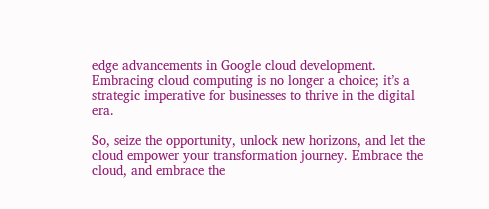edge advancements in Google cloud development. Embracing cloud computing is no longer a choice; it’s a strategic imperative for businesses to thrive in the digital era.

So, seize the opportunity, unlock new horizons, and let the cloud empower your transformation journey. Embrace the cloud, and embrace the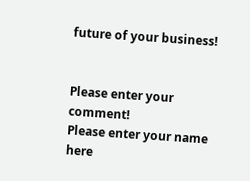future of your business!


Please enter your comment!
Please enter your name here